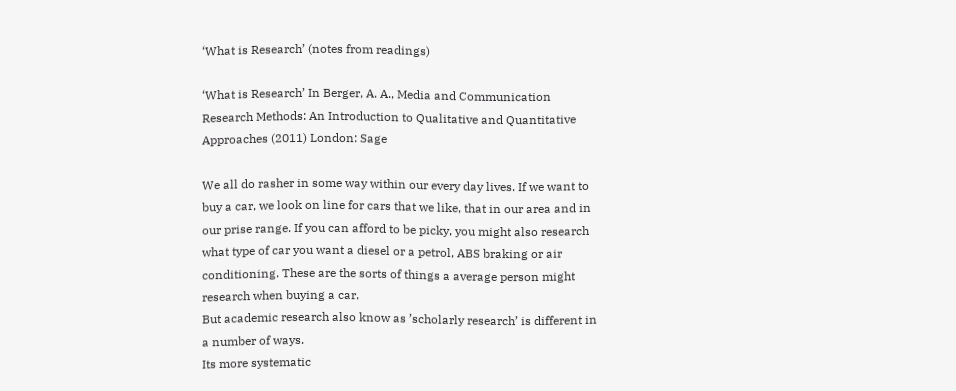‘What is Research’ (notes from readings)

‘What is Research’ In Berger, A. A., Media and Communication Research Methods: An Introduction to Qualitative and Quantitative Approaches (2011) London: Sage

We all do rasher in some way within our every day lives. If we want to buy a car, we look on line for cars that we like, that in our area and in our prise range. If you can afford to be picky, you might also research what type of car you want a diesel or a petrol, ABS braking or air conditioning. These are the sorts of things a average person might research when buying a car.
But academic research also know as ’scholarly research’ is different in a number of ways.
Its more systematic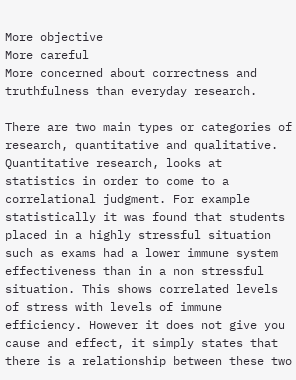More objective
More careful
More concerned about correctness and truthfulness than everyday research.

There are two main types or categories of research, quantitative and qualitative.
Quantitative research, looks at statistics in order to come to a correlational judgment. For example statistically it was found that students placed in a highly stressful situation such as exams had a lower immune system effectiveness than in a non stressful situation. This shows correlated levels of stress with levels of immune efficiency. However it does not give you cause and effect, it simply states that there is a relationship between these two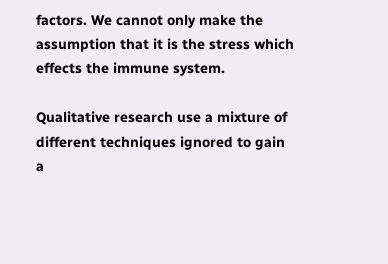factors. We cannot only make the assumption that it is the stress which effects the immune system.

Qualitative research use a mixture of different techniques ignored to gain a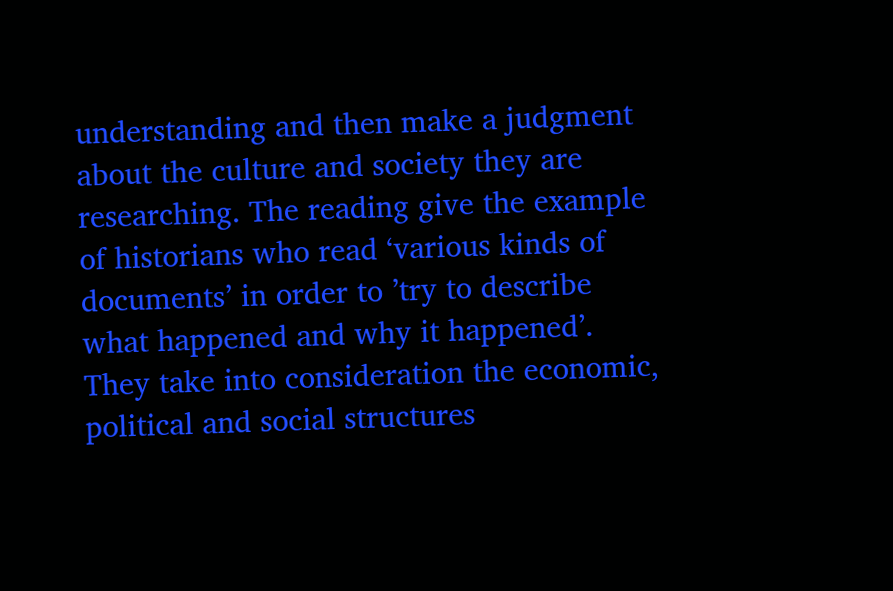understanding and then make a judgment about the culture and society they are researching. The reading give the example of historians who read ‘various kinds of documents’ in order to ’try to describe what happened and why it happened’. They take into consideration the economic, political and social structures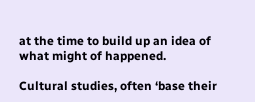at the time to build up an idea of what might of happened.

Cultural studies, often ‘base their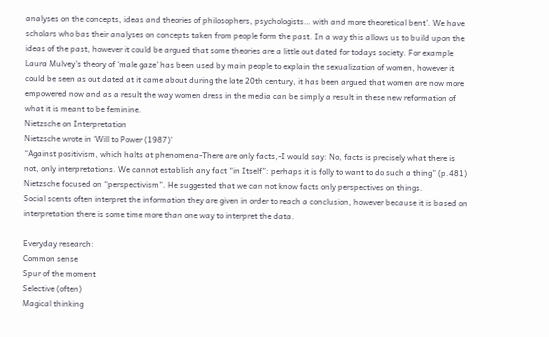analyses on the concepts, ideas and theories of philosophers, psychologists… with and more theoretical bent’. We have scholars who bas their analyses on concepts taken from people form the past. In a way this allows us to build upon the ideas of the past, however it could be argued that some theories are a little out dated for todays society. For example Laura Mulvey’s theory of ‘male gaze’ has been used by main people to explain the sexualization of women, however it could be seen as out dated at it came about during the late 20th century, it has been argued that women are now more empowered now and as a result the way women dress in the media can be simply a result in these new reformation of what it is meant to be feminine.
Nietzsche on Interpretation
Nietzsche wrote in ‘Will to Power (1987)’
“Against positivism, which halts at phenomena-There are only facts,-I would say: No, facts is precisely what there is not, only interpretations. We cannot establish any fact “in Itself”: perhaps it is folly to want to do such a thing” (p.481)
Nietzsche focused on “perspectivism”. He suggested that we can not know facts only perspectives on things.
Social scents often interpret the information they are given in order to reach a conclusion, however because it is based on interpretation there is some time more than one way to interpret the data.

Everyday research:
Common sense
Spur of the moment
Selective (often)
Magical thinking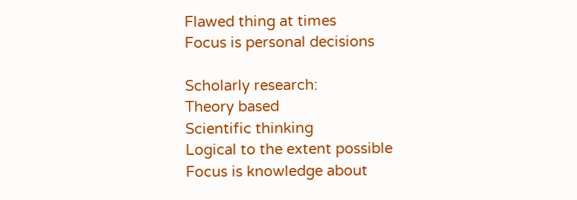Flawed thing at times
Focus is personal decisions

Scholarly research:
Theory based
Scientific thinking
Logical to the extent possible
Focus is knowledge about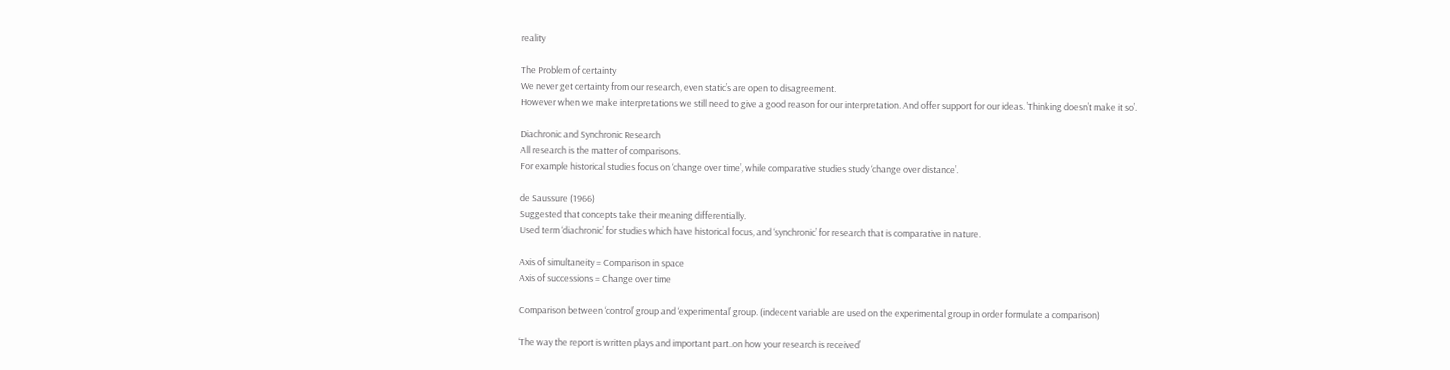reality

The Problem of certainty
We never get certainty from our research, even static’s are open to disagreement.
However when we make interpretations we still need to give a good reason for our interpretation. And offer support for our ideas. ’Thinking doesn’t make it so’.

Diachronic and Synchronic Research
All research is the matter of comparisons.
For example historical studies focus on ‘change over time’, while comparative studies study ‘change over distance’.

de Saussure (1966)
Suggested that concepts take their meaning differentially.
Used term ‘diachronic’ for studies which have historical focus, and ‘synchronic’ for research that is comparative in nature.

Axis of simultaneity = Comparison in space
Axis of successions = Change over time

Comparison between ‘control’ group and ‘experimental’ group. (indecent variable are used on the experimental group in order formulate a comparison)

‘The way the report is written plays and important part..on how your research is received’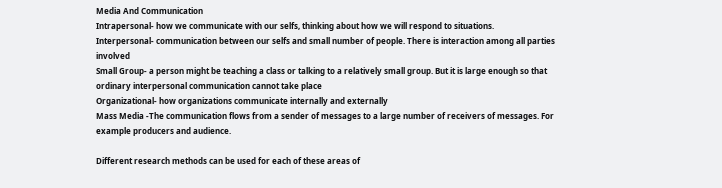Media And Communication
Intrapersonal- how we communicate with our selfs, thinking about how we will respond to situations.
Interpersonal- communication between our selfs and small number of people. There is interaction among all parties involved
Small Group- a person might be teaching a class or talking to a relatively small group. But it is large enough so that ordinary interpersonal communication cannot take place
Organizational- how organizations communicate internally and externally
Mass Media -The communication flows from a sender of messages to a large number of receivers of messages. For example producers and audience.

Different research methods can be used for each of these areas of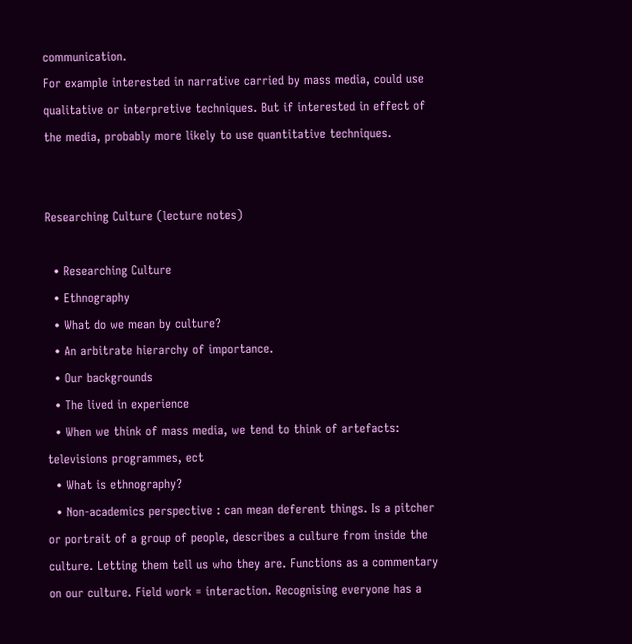communication.
For example interested in narrative carried by mass media, could use qualitative or interpretive techniques. But if interested in effect of the media, probably more likely to use quantitative techniques.


Researching Culture (lecture notes)

  • Researching Culture
  • Ethnography
  • What do we mean by culture?
  • An arbitrate hierarchy of importance.
  • Our backgrounds
  • The lived in experience
  • When we think of mass media, we tend to think of artefacts: televisions programmes, ect
  • What is ethnography?
  • Non-academics perspective : can mean deferent things. Is a pitcher or portrait of a group of people, describes a culture from inside the culture. Letting them tell us who they are. Functions as a commentary on our culture. Field work = interaction. Recognising everyone has a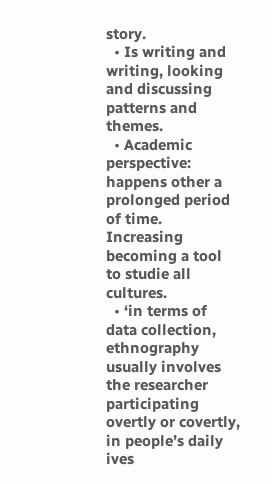story.
  • Is writing and writing, looking and discussing patterns and themes.
  • Academic perspective: happens other a prolonged period of time. Increasing becoming a tool to studie all cultures.
  • ‘in terms of data collection, ethnography usually involves the researcher participating overtly or covertly, in people’s daily ives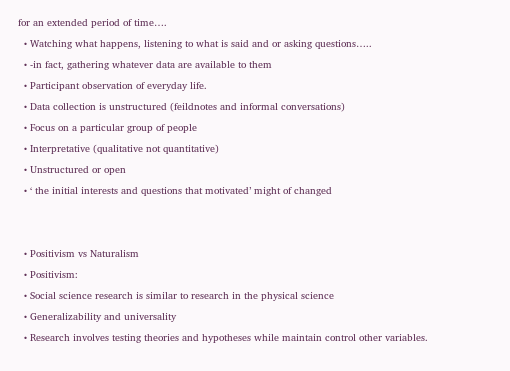for an extended period of time….
  • Watching what happens, listening to what is said and or asking questions…..
  • -in fact, gathering whatever data are available to them
  • Participant observation of everyday life.
  • Data collection is unstructured (feildnotes and informal conversations)
  • Focus on a particular group of people
  • Interpretative (qualitative not quantitative)
  • Unstructured or open
  • ‘ the initial interests and questions that motivated’ might of changed


  • Positivism vs Naturalism
  • Positivism:
  • Social science research is similar to research in the physical science
  • Generalizability and universality
  • Research involves testing theories and hypotheses while maintain control other variables.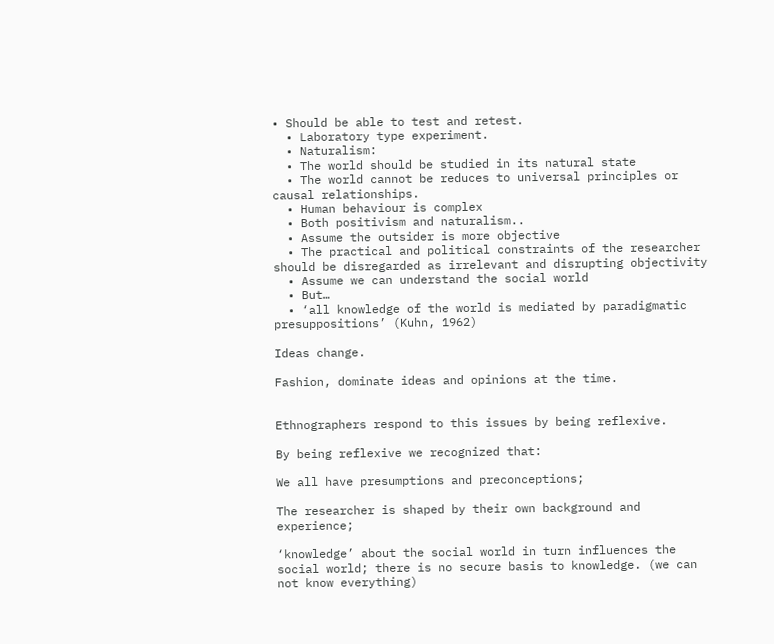• Should be able to test and retest.
  • Laboratory type experiment.
  • Naturalism:
  • The world should be studied in its natural state
  • The world cannot be reduces to universal principles or causal relationships.
  • Human behaviour is complex
  • Both positivism and naturalism..
  • Assume the outsider is more objective
  • The practical and political constraints of the researcher should be disregarded as irrelevant and disrupting objectivity
  • Assume we can understand the social world
  • But…
  • ‘all knowledge of the world is mediated by paradigmatic presuppositions’ (Kuhn, 1962)

Ideas change.

Fashion, dominate ideas and opinions at the time.


Ethnographers respond to this issues by being reflexive.

By being reflexive we recognized that:

We all have presumptions and preconceptions;

The researcher is shaped by their own background and experience;

‘knowledge’ about the social world in turn influences the social world; there is no secure basis to knowledge. (we can not know everything)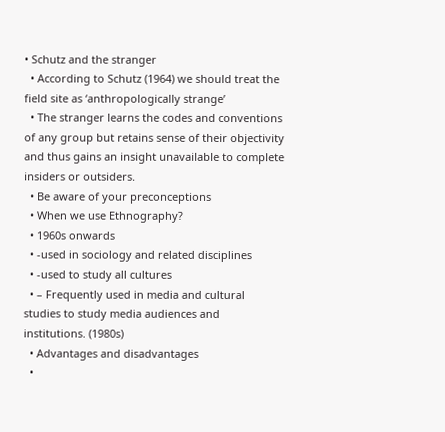• Schutz and the stranger
  • According to Schutz (1964) we should treat the field site as ‘anthropologically strange’
  • The stranger learns the codes and conventions of any group but retains sense of their objectivity and thus gains an insight unavailable to complete insiders or outsiders.
  • Be aware of your preconceptions
  • When we use Ethnography?
  • 1960s onwards
  • -used in sociology and related disciplines
  • -used to study all cultures
  • – Frequently used in media and cultural studies to study media audiences and institutions. (1980s)
  • Advantages and disadvantages
  •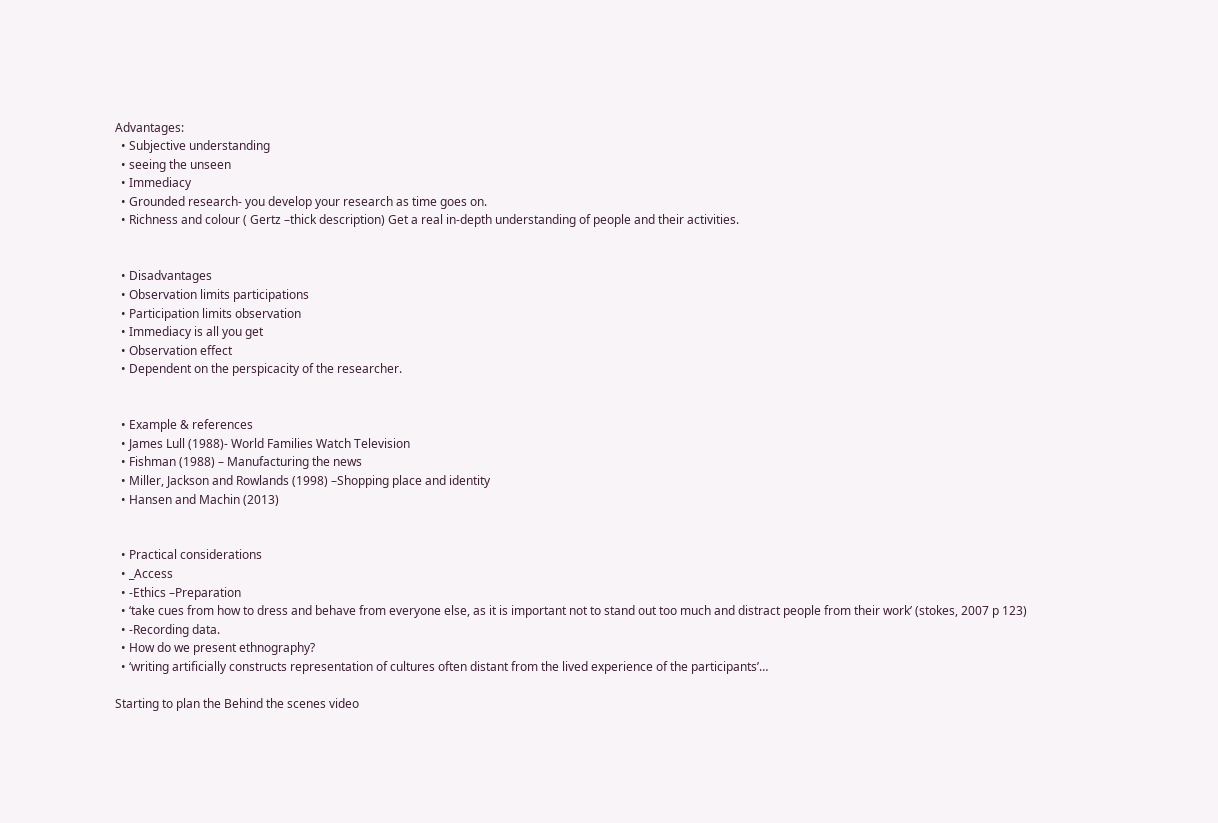Advantages:
  • Subjective understanding
  • seeing the unseen
  • Immediacy
  • Grounded research- you develop your research as time goes on.
  • Richness and colour ( Gertz –thick description) Get a real in-depth understanding of people and their activities.


  • Disadvantages
  • Observation limits participations
  • Participation limits observation
  • Immediacy is all you get
  • Observation effect
  • Dependent on the perspicacity of the researcher.


  • Example & references
  • James Lull (1988)- World Families Watch Television
  • Fishman (1988) – Manufacturing the news
  • Miller, Jackson and Rowlands (1998) –Shopping place and identity
  • Hansen and Machin (2013)


  • Practical considerations
  • _Access
  • -Ethics –Preparation
  • ‘take cues from how to dress and behave from everyone else, as it is important not to stand out too much and distract people from their work’ (stokes, 2007 p 123)
  • -Recording data.
  • How do we present ethnography?
  • ‘writing artificially constructs representation of cultures often distant from the lived experience of the participants’…

Starting to plan the Behind the scenes video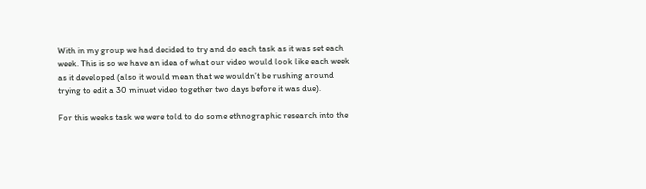With in my group we had decided to try and do each task as it was set each week. This is so we have an idea of what our video would look like each week as it developed (also it would mean that we wouldn’t be rushing around trying to edit a 30 minuet video together two days before it was due).

For this weeks task we were told to do some ethnographic research into the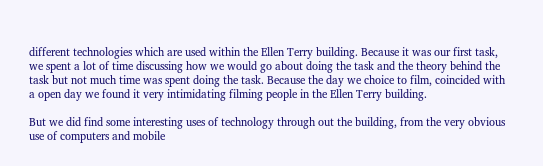different technologies which are used within the Ellen Terry building. Because it was our first task, we spent a lot of time discussing how we would go about doing the task and the theory behind the task but not much time was spent doing the task. Because the day we choice to film, coincided with a open day we found it very intimidating filming people in the Ellen Terry building.

But we did find some interesting uses of technology through out the building, from the very obvious use of computers and mobile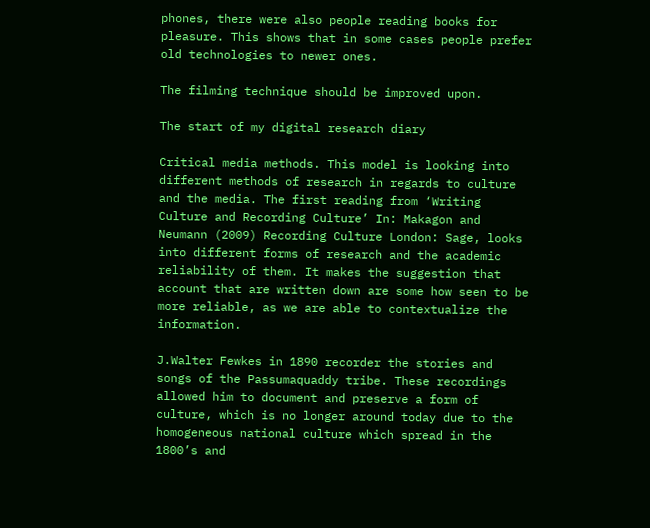phones, there were also people reading books for pleasure. This shows that in some cases people prefer old technologies to newer ones.

The filming technique should be improved upon.

The start of my digital research diary

Critical media methods. This model is looking into different methods of research in regards to culture and the media. The first reading from ‘Writing Culture and Recording Culture’ In: Makagon and Neumann (2009) Recording Culture London: Sage, looks into different forms of research and the academic reliability of them. It makes the suggestion that account that are written down are some how seen to be more reliable, as we are able to contextualize the information.

J.Walter Fewkes in 1890 recorder the stories and songs of the Passumaquaddy tribe. These recordings allowed him to document and preserve a form of culture, which is no longer around today due to the homogeneous national culture which spread in the 1800’s and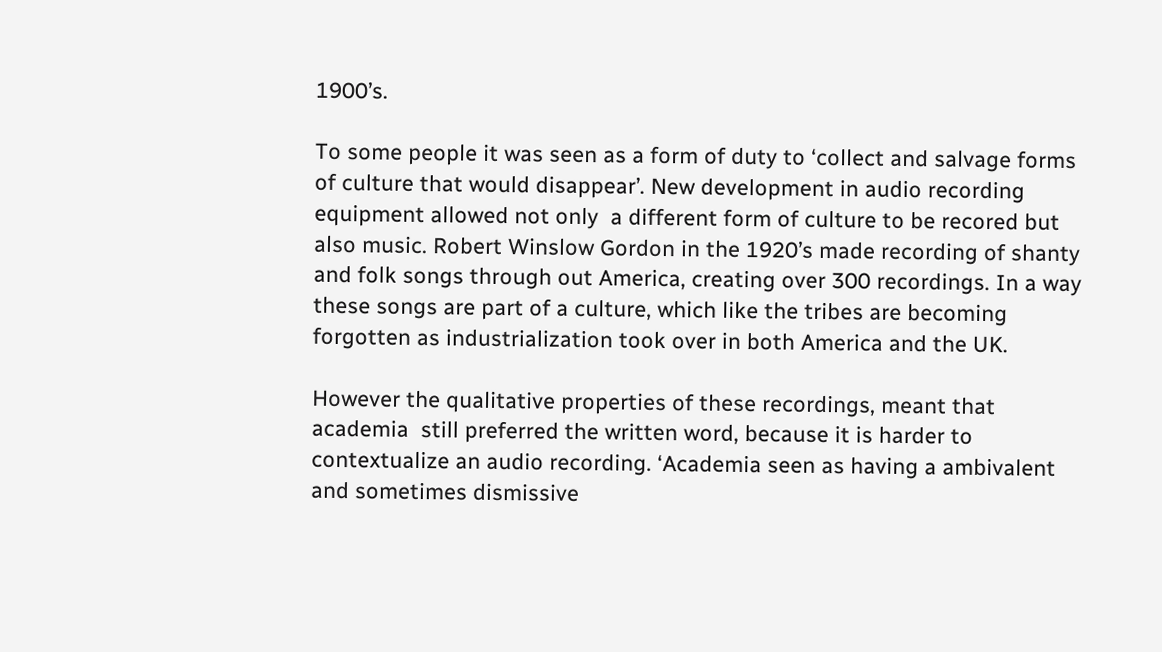1900’s.

To some people it was seen as a form of duty to ‘collect and salvage forms of culture that would disappear’. New development in audio recording equipment allowed not only  a different form of culture to be recored but also music. Robert Winslow Gordon in the 1920’s made recording of shanty and folk songs through out America, creating over 300 recordings. In a way these songs are part of a culture, which like the tribes are becoming forgotten as industrialization took over in both America and the UK.

However the qualitative properties of these recordings, meant that academia  still preferred the written word, because it is harder to contextualize an audio recording. ‘Academia seen as having a ambivalent and sometimes dismissive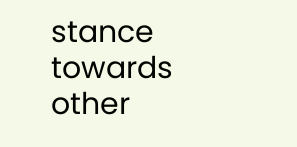stance towards other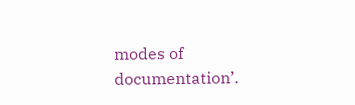modes of documentation’.